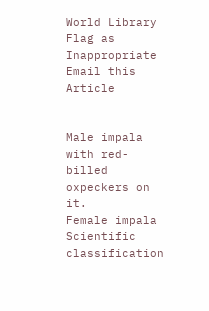World Library
Flag as Inappropriate
Email this Article


Male impala with red-billed oxpeckers on it.
Female impala
Scientific classification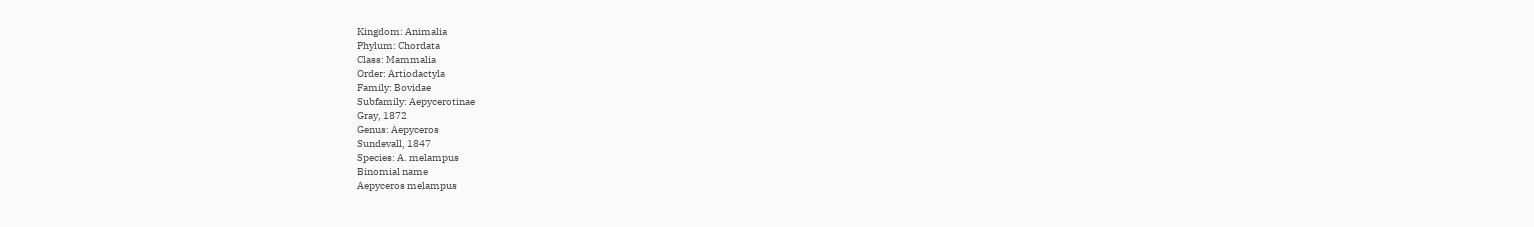Kingdom: Animalia
Phylum: Chordata
Class: Mammalia
Order: Artiodactyla
Family: Bovidae
Subfamily: Aepycerotinae
Gray, 1872
Genus: Aepyceros
Sundevall, 1847
Species: A. melampus
Binomial name
Aepyceros melampus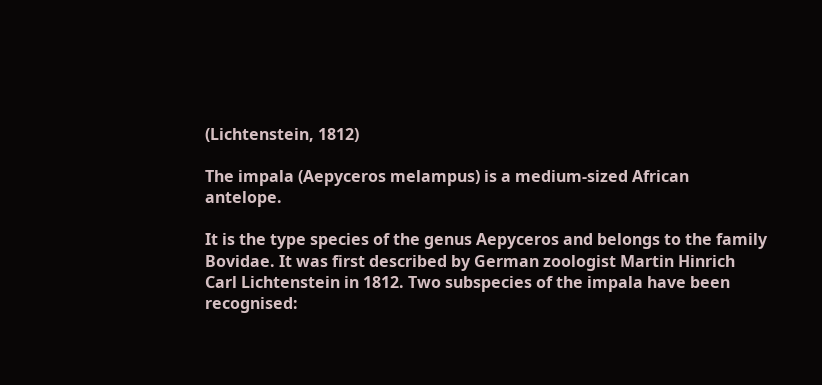(Lichtenstein, 1812)

The impala (Aepyceros melampus) is a medium-sized African antelope.

It is the type species of the genus Aepyceros and belongs to the family Bovidae. It was first described by German zoologist Martin Hinrich Carl Lichtenstein in 1812. Two subspecies of the impala have been recognised: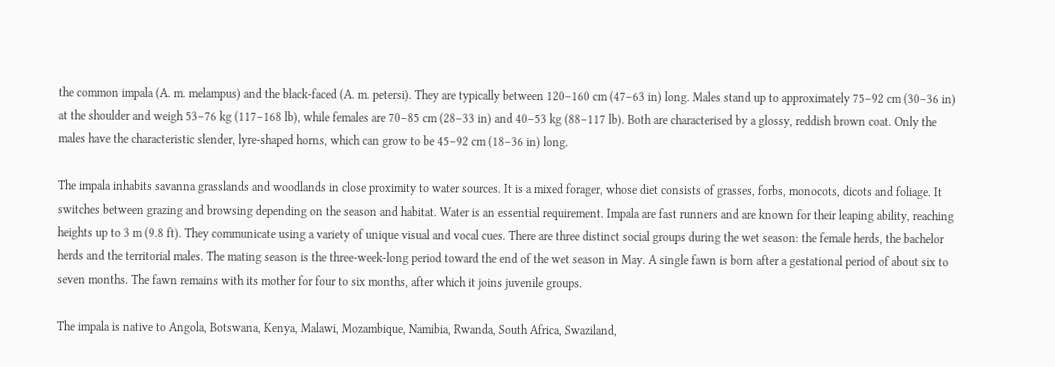the common impala (A. m. melampus) and the black-faced (A. m. petersi). They are typically between 120–160 cm (47–63 in) long. Males stand up to approximately 75–92 cm (30–36 in) at the shoulder and weigh 53–76 kg (117–168 lb), while females are 70–85 cm (28–33 in) and 40–53 kg (88–117 lb). Both are characterised by a glossy, reddish brown coat. Only the males have the characteristic slender, lyre-shaped horns, which can grow to be 45–92 cm (18–36 in) long.

The impala inhabits savanna grasslands and woodlands in close proximity to water sources. It is a mixed forager, whose diet consists of grasses, forbs, monocots, dicots and foliage. It switches between grazing and browsing depending on the season and habitat. Water is an essential requirement. Impala are fast runners and are known for their leaping ability, reaching heights up to 3 m (9.8 ft). They communicate using a variety of unique visual and vocal cues. There are three distinct social groups during the wet season: the female herds, the bachelor herds and the territorial males. The mating season is the three-week-long period toward the end of the wet season in May. A single fawn is born after a gestational period of about six to seven months. The fawn remains with its mother for four to six months, after which it joins juvenile groups.

The impala is native to Angola, Botswana, Kenya, Malawi, Mozambique, Namibia, Rwanda, South Africa, Swaziland,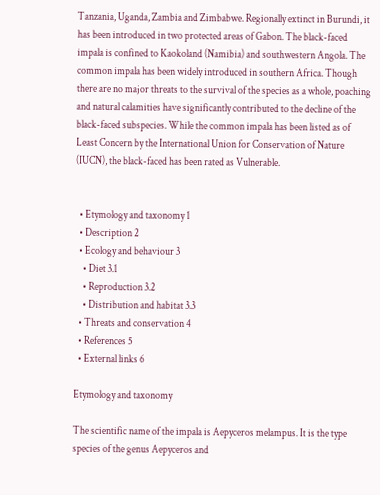Tanzania, Uganda, Zambia and Zimbabwe. Regionally extinct in Burundi, it has been introduced in two protected areas of Gabon. The black-faced impala is confined to Kaokoland (Namibia) and southwestern Angola. The common impala has been widely introduced in southern Africa. Though there are no major threats to the survival of the species as a whole, poaching and natural calamities have significantly contributed to the decline of the black-faced subspecies. While the common impala has been listed as of Least Concern by the International Union for Conservation of Nature (IUCN), the black-faced has been rated as Vulnerable.


  • Etymology and taxonomy 1
  • Description 2
  • Ecology and behaviour 3
    • Diet 3.1
    • Reproduction 3.2
    • Distribution and habitat 3.3
  • Threats and conservation 4
  • References 5
  • External links 6

Etymology and taxonomy

The scientific name of the impala is Aepyceros melampus. It is the type species of the genus Aepyceros and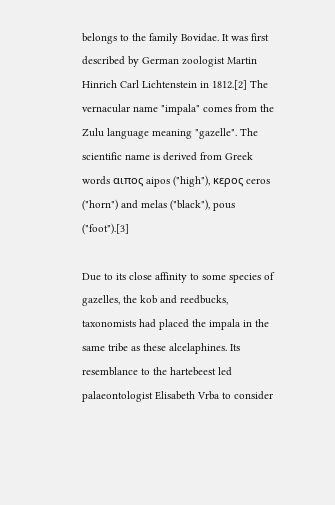belongs to the family Bovidae. It was first described by German zoologist Martin Hinrich Carl Lichtenstein in 1812.[2] The vernacular name "impala" comes from the Zulu language meaning "gazelle". The scientific name is derived from Greek words αιπος aipos ("high"), κερος ceros ("horn") and melas ("black"), pous ("foot").[3]

Due to its close affinity to some species of gazelles, the kob and reedbucks, taxonomists had placed the impala in the same tribe as these alcelaphines. Its resemblance to the hartebeest led palaeontologist Elisabeth Vrba to consider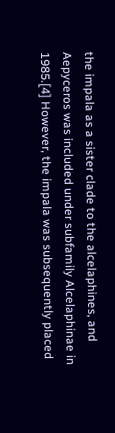the impala as a sister clade to the alcelaphines, and Aepyceros was included under subfamily Alcelaphinae in 1985.[4] However, the impala was subsequently placed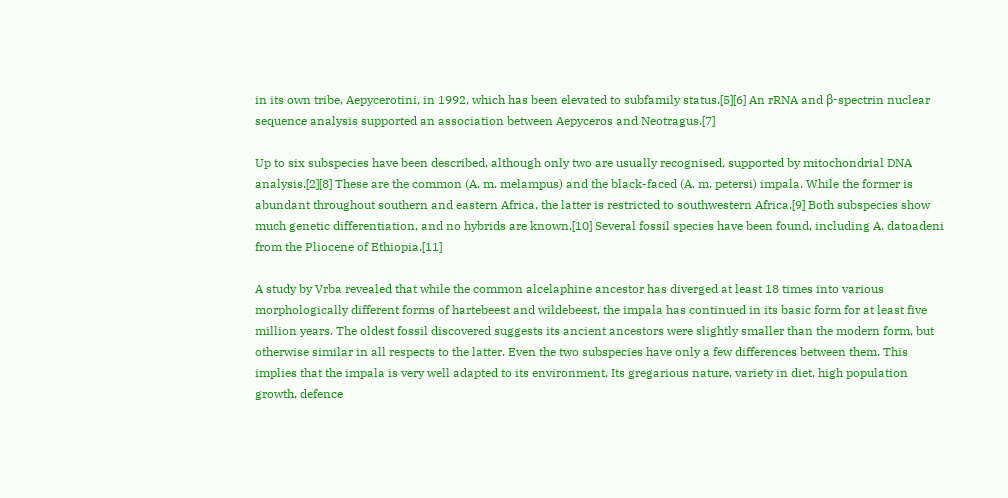in its own tribe, Aepycerotini, in 1992, which has been elevated to subfamily status.[5][6] An rRNA and β-spectrin nuclear sequence analysis supported an association between Aepyceros and Neotragus.[7]

Up to six subspecies have been described, although only two are usually recognised, supported by mitochondrial DNA analysis.[2][8] These are the common (A. m. melampus) and the black-faced (A. m. petersi) impala. While the former is abundant throughout southern and eastern Africa, the latter is restricted to southwestern Africa.[9] Both subspecies show much genetic differentiation, and no hybrids are known.[10] Several fossil species have been found, including A. datoadeni from the Pliocene of Ethiopia.[11]

A study by Vrba revealed that while the common alcelaphine ancestor has diverged at least 18 times into various morphologically different forms of hartebeest and wildebeest, the impala has continued in its basic form for at least five million years. The oldest fossil discovered suggests its ancient ancestors were slightly smaller than the modern form, but otherwise similar in all respects to the latter. Even the two subspecies have only a few differences between them. This implies that the impala is very well adapted to its environment. Its gregarious nature, variety in diet, high population growth, defence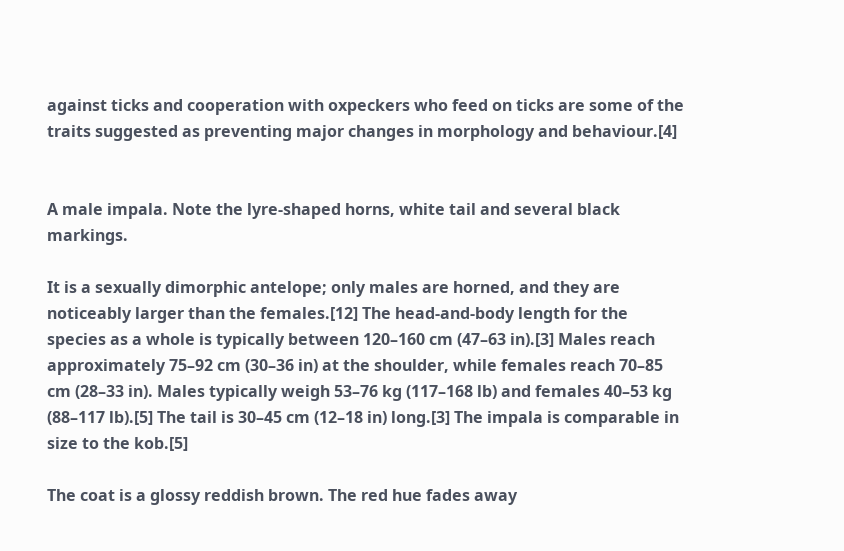against ticks and cooperation with oxpeckers who feed on ticks are some of the traits suggested as preventing major changes in morphology and behaviour.[4]


A male impala. Note the lyre-shaped horns, white tail and several black markings.

It is a sexually dimorphic antelope; only males are horned, and they are noticeably larger than the females.[12] The head-and-body length for the species as a whole is typically between 120–160 cm (47–63 in).[3] Males reach approximately 75–92 cm (30–36 in) at the shoulder, while females reach 70–85 cm (28–33 in). Males typically weigh 53–76 kg (117–168 lb) and females 40–53 kg (88–117 lb).[5] The tail is 30–45 cm (12–18 in) long.[3] The impala is comparable in size to the kob.[5]

The coat is a glossy reddish brown. The red hue fades away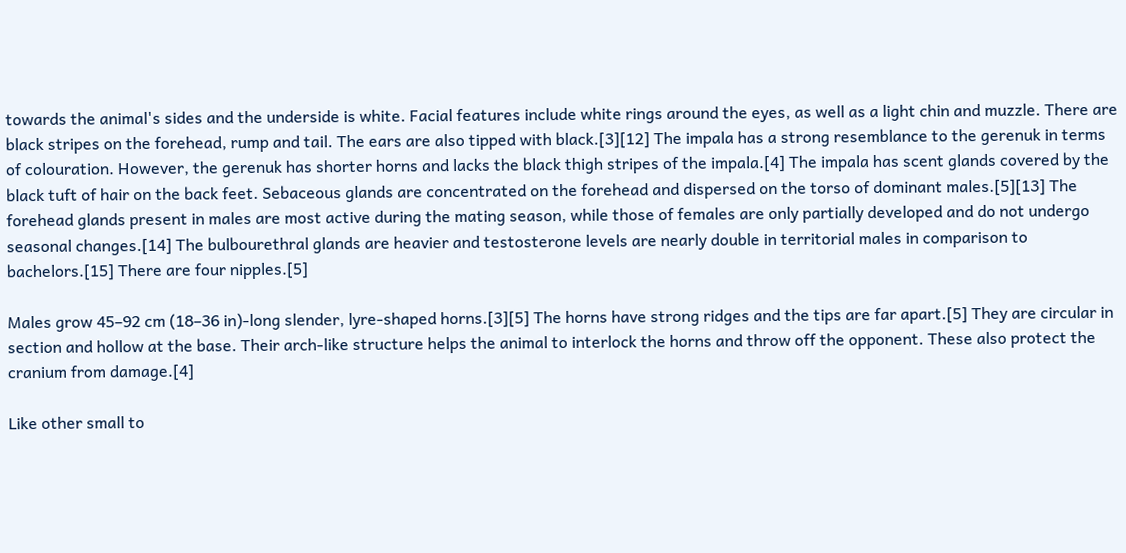towards the animal's sides and the underside is white. Facial features include white rings around the eyes, as well as a light chin and muzzle. There are black stripes on the forehead, rump and tail. The ears are also tipped with black.[3][12] The impala has a strong resemblance to the gerenuk in terms of colouration. However, the gerenuk has shorter horns and lacks the black thigh stripes of the impala.[4] The impala has scent glands covered by the black tuft of hair on the back feet. Sebaceous glands are concentrated on the forehead and dispersed on the torso of dominant males.[5][13] The forehead glands present in males are most active during the mating season, while those of females are only partially developed and do not undergo seasonal changes.[14] The bulbourethral glands are heavier and testosterone levels are nearly double in territorial males in comparison to bachelors.[15] There are four nipples.[5]

Males grow 45–92 cm (18–36 in)-long slender, lyre-shaped horns.[3][5] The horns have strong ridges and the tips are far apart.[5] They are circular in section and hollow at the base. Their arch-like structure helps the animal to interlock the horns and throw off the opponent. These also protect the cranium from damage.[4]

Like other small to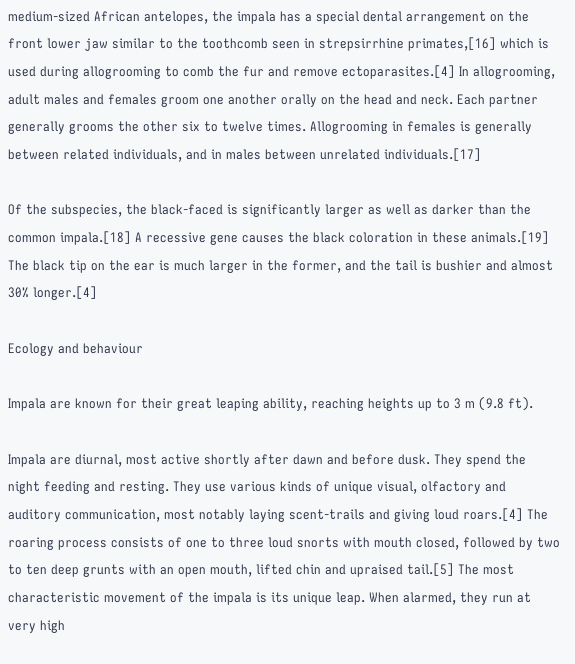medium-sized African antelopes, the impala has a special dental arrangement on the front lower jaw similar to the toothcomb seen in strepsirrhine primates,[16] which is used during allogrooming to comb the fur and remove ectoparasites.[4] In allogrooming, adult males and females groom one another orally on the head and neck. Each partner generally grooms the other six to twelve times. Allogrooming in females is generally between related individuals, and in males between unrelated individuals.[17]

Of the subspecies, the black-faced is significantly larger as well as darker than the common impala.[18] A recessive gene causes the black coloration in these animals.[19] The black tip on the ear is much larger in the former, and the tail is bushier and almost 30% longer.[4]

Ecology and behaviour

Impala are known for their great leaping ability, reaching heights up to 3 m (9.8 ft).

Impala are diurnal, most active shortly after dawn and before dusk. They spend the night feeding and resting. They use various kinds of unique visual, olfactory and auditory communication, most notably laying scent-trails and giving loud roars.[4] The roaring process consists of one to three loud snorts with mouth closed, followed by two to ten deep grunts with an open mouth, lifted chin and upraised tail.[5] The most characteristic movement of the impala is its unique leap. When alarmed, they run at very high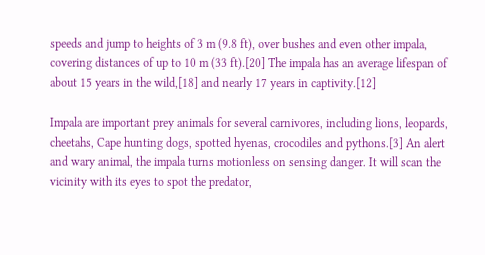speeds and jump to heights of 3 m (9.8 ft), over bushes and even other impala, covering distances of up to 10 m (33 ft).[20] The impala has an average lifespan of about 15 years in the wild,[18] and nearly 17 years in captivity.[12]

Impala are important prey animals for several carnivores, including lions, leopards, cheetahs, Cape hunting dogs, spotted hyenas, crocodiles and pythons.[3] An alert and wary animal, the impala turns motionless on sensing danger. It will scan the vicinity with its eyes to spot the predator,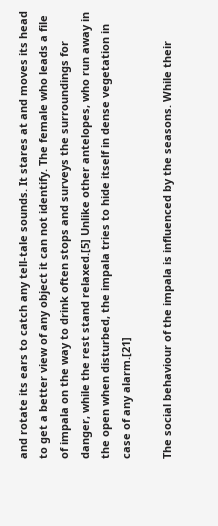and rotate its ears to catch any tell-tale sounds. It stares at and moves its head to get a better view of any object it can not identify. The female who leads a file of impala on the way to drink often stops and surveys the surroundings for danger, while the rest stand relaxed.[5] Unlike other antelopes, who run away in the open when disturbed, the impala tries to hide itself in dense vegetation in case of any alarm.[21]

The social behaviour of the impala is influenced by the seasons. While their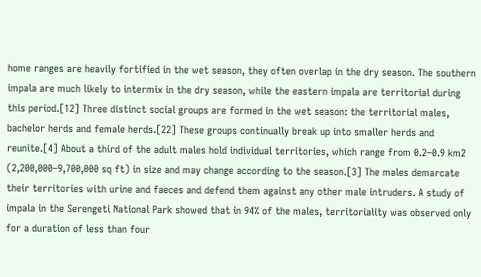home ranges are heavily fortified in the wet season, they often overlap in the dry season. The southern impala are much likely to intermix in the dry season, while the eastern impala are territorial during this period.[12] Three distinct social groups are formed in the wet season: the territorial males, bachelor herds and female herds.[22] These groups continually break up into smaller herds and reunite.[4] About a third of the adult males hold individual territories, which range from 0.2–0.9 km2 (2,200,000–9,700,000 sq ft) in size and may change according to the season.[3] The males demarcate their territories with urine and faeces and defend them against any other male intruders. A study of impala in the Serengeti National Park showed that in 94% of the males, territoriality was observed only for a duration of less than four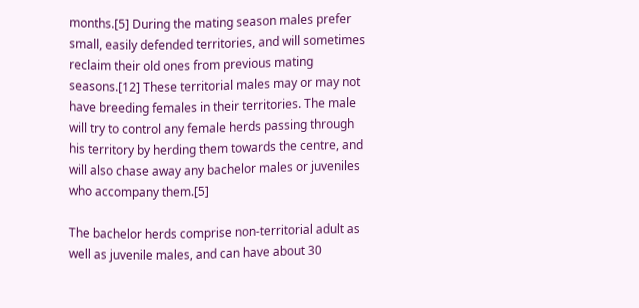months.[5] During the mating season males prefer small, easily defended territories, and will sometimes reclaim their old ones from previous mating seasons.[12] These territorial males may or may not have breeding females in their territories. The male will try to control any female herds passing through his territory by herding them towards the centre, and will also chase away any bachelor males or juveniles who accompany them.[5]

The bachelor herds comprise non-territorial adult as well as juvenile males, and can have about 30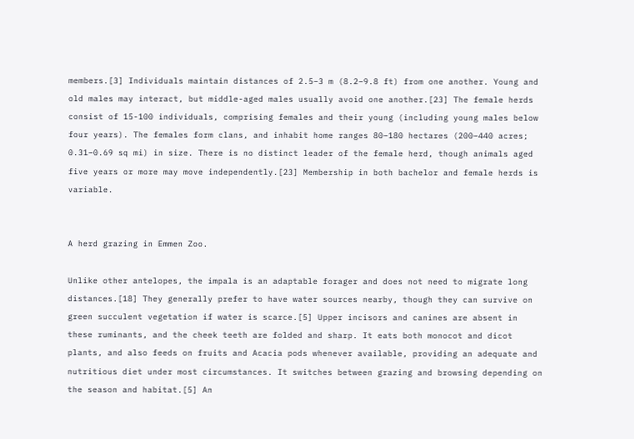members.[3] Individuals maintain distances of 2.5–3 m (8.2–9.8 ft) from one another. Young and old males may interact, but middle-aged males usually avoid one another.[23] The female herds consist of 15-100 individuals, comprising females and their young (including young males below four years). The females form clans, and inhabit home ranges 80–180 hectares (200–440 acres; 0.31–0.69 sq mi) in size. There is no distinct leader of the female herd, though animals aged five years or more may move independently.[23] Membership in both bachelor and female herds is variable.


A herd grazing in Emmen Zoo.

Unlike other antelopes, the impala is an adaptable forager and does not need to migrate long distances.[18] They generally prefer to have water sources nearby, though they can survive on green succulent vegetation if water is scarce.[5] Upper incisors and canines are absent in these ruminants, and the cheek teeth are folded and sharp. It eats both monocot and dicot plants, and also feeds on fruits and Acacia pods whenever available, providing an adequate and nutritious diet under most circumstances. It switches between grazing and browsing depending on the season and habitat.[5] An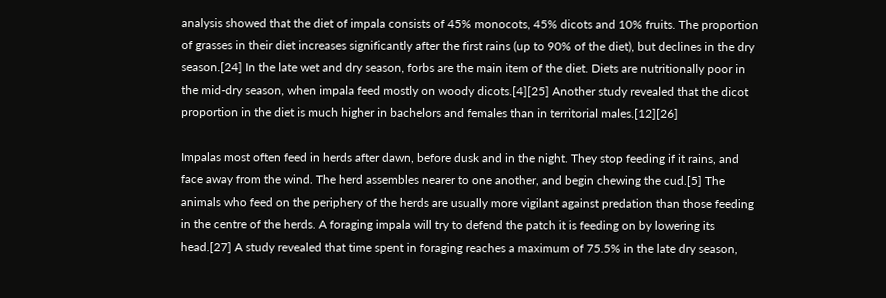analysis showed that the diet of impala consists of 45% monocots, 45% dicots and 10% fruits. The proportion of grasses in their diet increases significantly after the first rains (up to 90% of the diet), but declines in the dry season.[24] In the late wet and dry season, forbs are the main item of the diet. Diets are nutritionally poor in the mid-dry season, when impala feed mostly on woody dicots.[4][25] Another study revealed that the dicot proportion in the diet is much higher in bachelors and females than in territorial males.[12][26]

Impalas most often feed in herds after dawn, before dusk and in the night. They stop feeding if it rains, and face away from the wind. The herd assembles nearer to one another, and begin chewing the cud.[5] The animals who feed on the periphery of the herds are usually more vigilant against predation than those feeding in the centre of the herds. A foraging impala will try to defend the patch it is feeding on by lowering its head.[27] A study revealed that time spent in foraging reaches a maximum of 75.5% in the late dry season,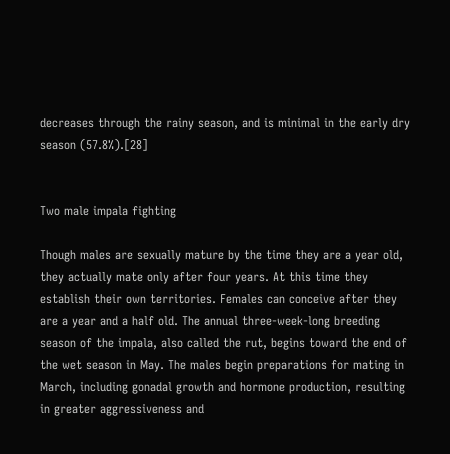decreases through the rainy season, and is minimal in the early dry season (57.8%).[28]


Two male impala fighting

Though males are sexually mature by the time they are a year old, they actually mate only after four years. At this time they establish their own territories. Females can conceive after they are a year and a half old. The annual three-week-long breeding season of the impala, also called the rut, begins toward the end of the wet season in May. The males begin preparations for mating in March, including gonadal growth and hormone production, resulting in greater aggressiveness and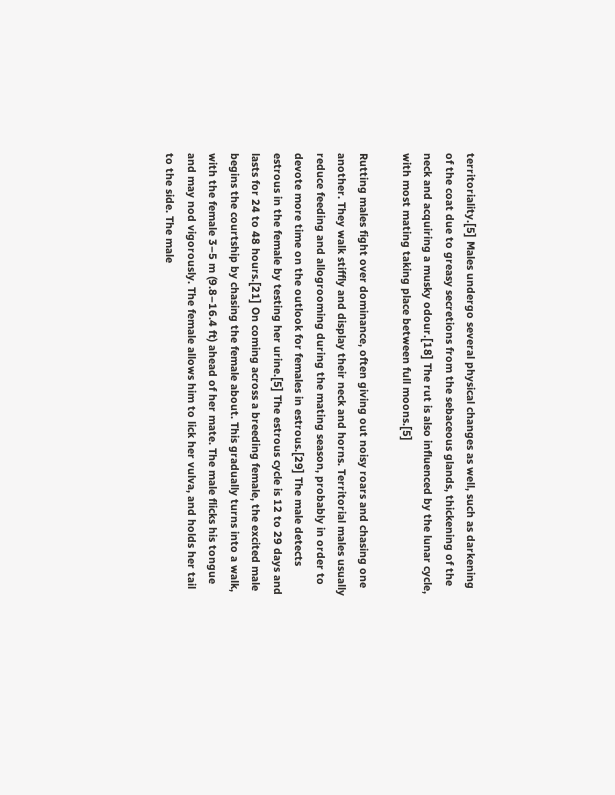territoriality.[5] Males undergo several physical changes as well, such as darkening of the coat due to greasy secretions from the sebaceous glands, thickening of the neck and acquiring a musky odour.[18] The rut is also influenced by the lunar cycle, with most mating taking place between full moons.[5]

Rutting males fight over dominance, often giving out noisy roars and chasing one another. They walk stiffly and display their neck and horns. Territorial males usually reduce feeding and allogrooming during the mating season, probably in order to devote more time on the outlook for females in estrous.[29] The male detects estrous in the female by testing her urine.[5] The estrous cycle is 12 to 29 days and lasts for 24 to 48 hours.[21] On coming across a breeding female, the excited male begins the courtship by chasing the female about. This gradually turns into a walk, with the female 3–5 m (9.8–16.4 ft) ahead of her mate. The male flicks his tongue and may nod vigorously. The female allows him to lick her vulva, and holds her tail to the side. The male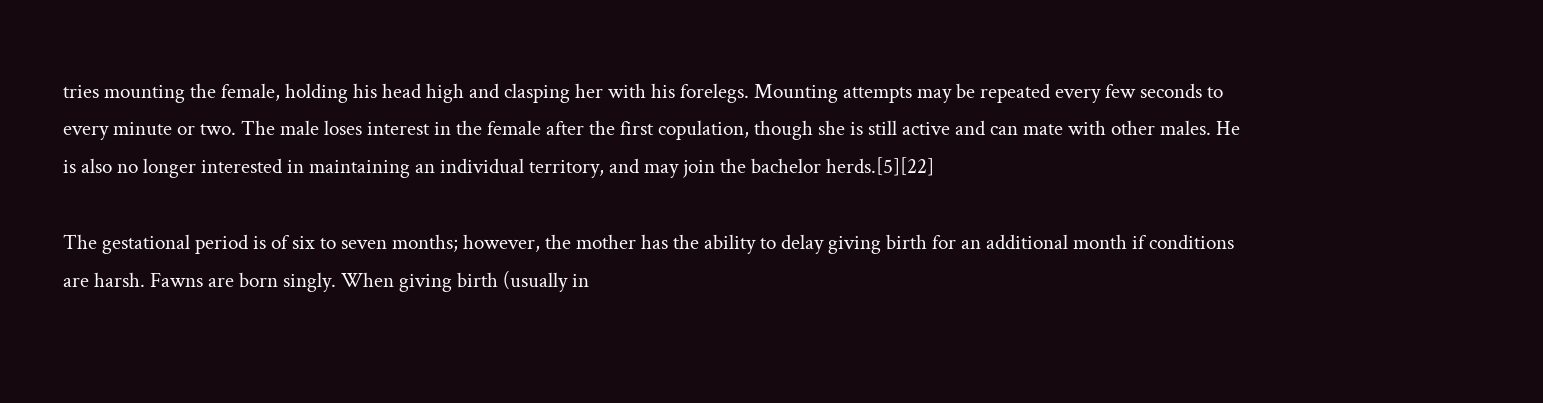tries mounting the female, holding his head high and clasping her with his forelegs. Mounting attempts may be repeated every few seconds to every minute or two. The male loses interest in the female after the first copulation, though she is still active and can mate with other males. He is also no longer interested in maintaining an individual territory, and may join the bachelor herds.[5][22]

The gestational period is of six to seven months; however, the mother has the ability to delay giving birth for an additional month if conditions are harsh. Fawns are born singly. When giving birth (usually in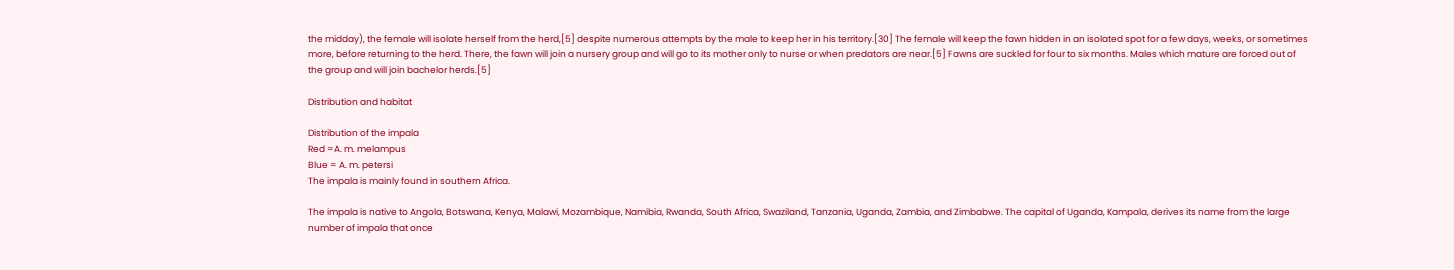the midday), the female will isolate herself from the herd,[5] despite numerous attempts by the male to keep her in his territory.[30] The female will keep the fawn hidden in an isolated spot for a few days, weeks, or sometimes more, before returning to the herd. There, the fawn will join a nursery group and will go to its mother only to nurse or when predators are near.[5] Fawns are suckled for four to six months. Males which mature are forced out of the group and will join bachelor herds.[5]

Distribution and habitat

Distribution of the impala
Red =A. m. melampus
Blue = A. m. petersi
The impala is mainly found in southern Africa.

The impala is native to Angola, Botswana, Kenya, Malawi, Mozambique, Namibia, Rwanda, South Africa, Swaziland, Tanzania, Uganda, Zambia, and Zimbabwe. The capital of Uganda, Kampala, derives its name from the large number of impala that once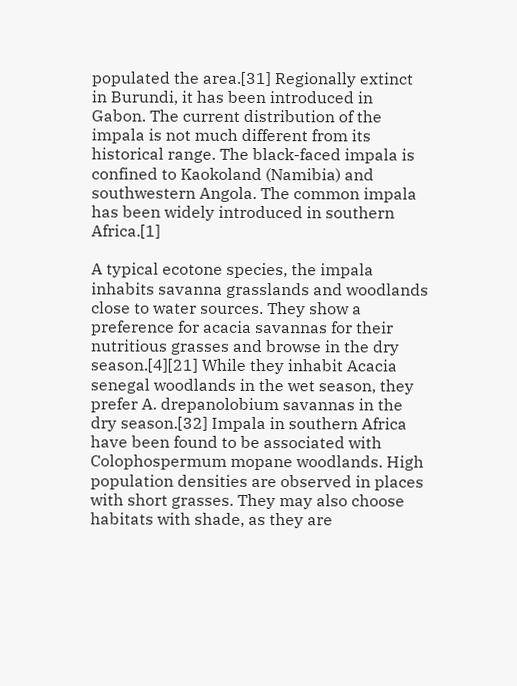populated the area.[31] Regionally extinct in Burundi, it has been introduced in Gabon. The current distribution of the impala is not much different from its historical range. The black-faced impala is confined to Kaokoland (Namibia) and southwestern Angola. The common impala has been widely introduced in southern Africa.[1]

A typical ecotone species, the impala inhabits savanna grasslands and woodlands close to water sources. They show a preference for acacia savannas for their nutritious grasses and browse in the dry season.[4][21] While they inhabit Acacia senegal woodlands in the wet season, they prefer A. drepanolobium savannas in the dry season.[32] Impala in southern Africa have been found to be associated with Colophospermum mopane woodlands. High population densities are observed in places with short grasses. They may also choose habitats with shade, as they are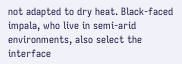not adapted to dry heat. Black-faced impala, who live in semi-arid environments, also select the interface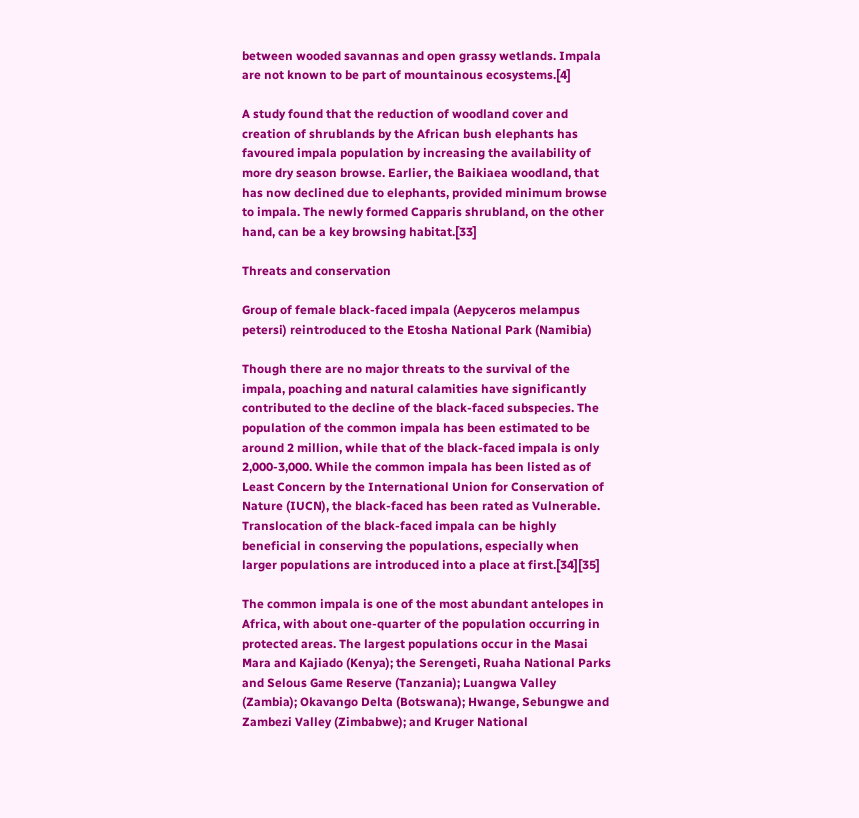between wooded savannas and open grassy wetlands. Impala are not known to be part of mountainous ecosystems.[4]

A study found that the reduction of woodland cover and creation of shrublands by the African bush elephants has favoured impala population by increasing the availability of more dry season browse. Earlier, the Baikiaea woodland, that has now declined due to elephants, provided minimum browse to impala. The newly formed Capparis shrubland, on the other hand, can be a key browsing habitat.[33]

Threats and conservation

Group of female black-faced impala (Aepyceros melampus petersi) reintroduced to the Etosha National Park (Namibia)

Though there are no major threats to the survival of the impala, poaching and natural calamities have significantly contributed to the decline of the black-faced subspecies. The population of the common impala has been estimated to be around 2 million, while that of the black-faced impala is only 2,000-3,000. While the common impala has been listed as of Least Concern by the International Union for Conservation of Nature (IUCN), the black-faced has been rated as Vulnerable. Translocation of the black-faced impala can be highly beneficial in conserving the populations, especially when larger populations are introduced into a place at first.[34][35]

The common impala is one of the most abundant antelopes in Africa, with about one-quarter of the population occurring in protected areas. The largest populations occur in the Masai Mara and Kajiado (Kenya); the Serengeti, Ruaha National Parks and Selous Game Reserve (Tanzania); Luangwa Valley (Zambia); Okavango Delta (Botswana); Hwange, Sebungwe and Zambezi Valley (Zimbabwe); and Kruger National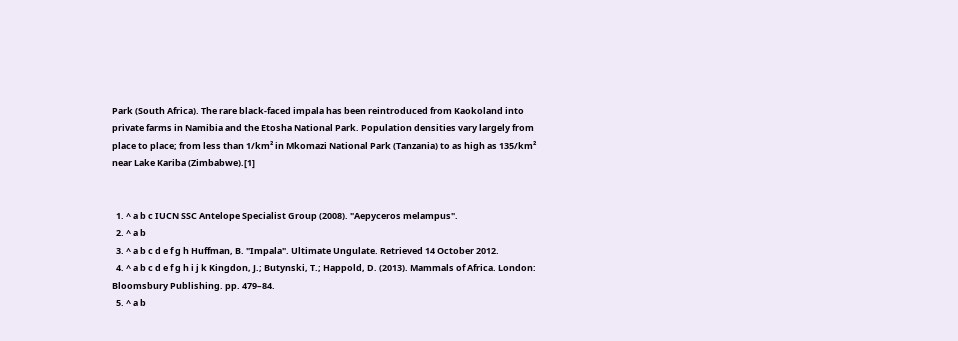Park (South Africa). The rare black-faced impala has been reintroduced from Kaokoland into private farms in Namibia and the Etosha National Park. Population densities vary largely from place to place; from less than 1/km² in Mkomazi National Park (Tanzania) to as high as 135/km² near Lake Kariba (Zimbabwe).[1]


  1. ^ a b c IUCN SSC Antelope Specialist Group (2008). "Aepyceros melampus".
  2. ^ a b
  3. ^ a b c d e f g h Huffman, B. "Impala". Ultimate Ungulate. Retrieved 14 October 2012.
  4. ^ a b c d e f g h i j k Kingdon, J.; Butynski, T.; Happold, D. (2013). Mammals of Africa. London: Bloomsbury Publishing. pp. 479–84.
  5. ^ a b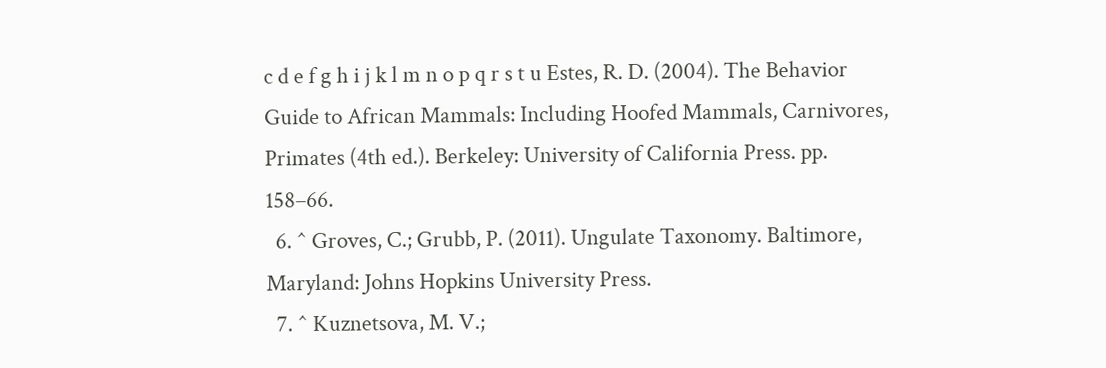c d e f g h i j k l m n o p q r s t u Estes, R. D. (2004). The Behavior Guide to African Mammals: Including Hoofed Mammals, Carnivores, Primates (4th ed.). Berkeley: University of California Press. pp. 158–66.
  6. ^ Groves, C.; Grubb, P. (2011). Ungulate Taxonomy. Baltimore, Maryland: Johns Hopkins University Press.
  7. ^ Kuznetsova, M. V.;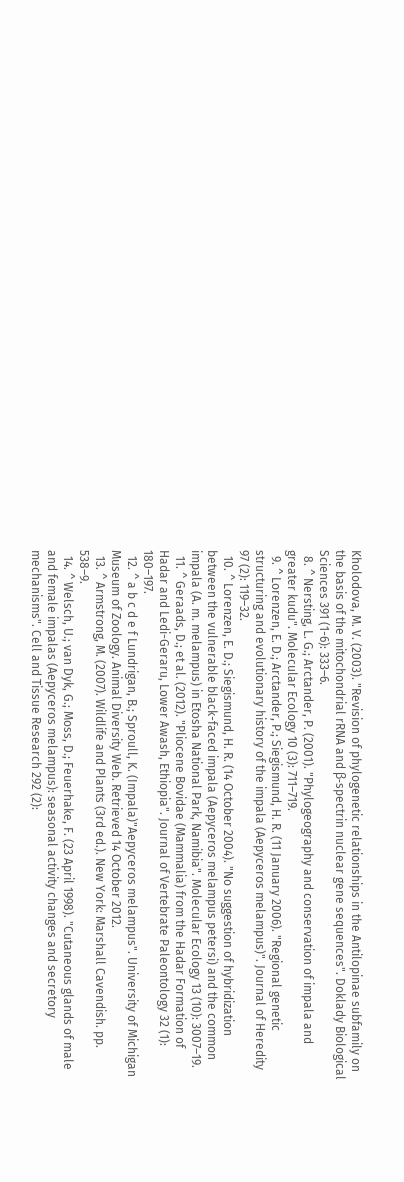Kholodova, M. V. (2003). "Revision of phylogenetic relationships in the Antilopinae subfamily on the basis of the mitochondrial rRNA and β-spectrin nuclear gene sequences". Doklady Biological Sciences 391 (1-6): 333–6.
  8. ^ Nersting, L. G.; Arctander, P. (2001). "Phylogeography and conservation of impala and greater kudu". Molecular Ecology 10 (3): 711–719.
  9. ^ Lorenzen, E. D.; Arctander, P.; Siegismund, H. R. (11 January 2006). "Regional genetic structuring and evolutionary history of the impala (Aepyceros melampus)". Journal of Heredity 97 (2): 119–32.
  10. ^ Lorenzen, E. D.; Siegismund, H. R. (14 October 2004). "No suggestion of hybridization between the vulnerable black-faced impala (Aepyceros melampus petersi) and the common impala (A. m. melampus) in Etosha National Park, Namibia". Molecular Ecology 13 (10): 3007–19.
  11. ^ Geraads, D.; et al. (2012). "Pliocene Bovidae (Mammalia) from the Hadar Formation of Hadar and Ledi-Geraru, Lower Awash, Ethiopia". Journal of Vertebrate Paleontology 32 (1): 180–197.
  12. ^ a b c d e f Lundrigan, B.; Sproull, K. (Impala)"Aepyceros melampus". University of Michigan Museum of Zoology. Animal Diversity Web. Retrieved 14 October 2012.
  13. ^ Armstrong, M. (2007). Wildlife and Plants (3rd ed.). New York: Marshall Cavendish. pp. 538–9.
  14. ^ Welsch, U.; van Dyk, G.; Moss, D.; Feuerhake, F. (23 April 1998). "Cutaneous glands of male and female impalas (Aepyceros melampus): seasonal activity changes and secretory mechanisms". Cell and Tissue Research 292 (2):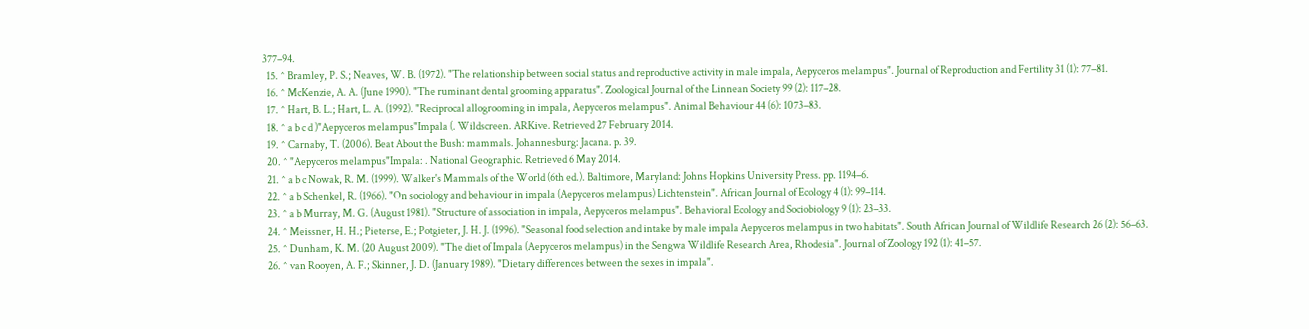377–94.
  15. ^ Bramley, P. S.; Neaves, W. B. (1972). "The relationship between social status and reproductive activity in male impala, Aepyceros melampus". Journal of Reproduction and Fertility 31 (1): 77–81.
  16. ^ McKenzie, A. A. (June 1990). "The ruminant dental grooming apparatus". Zoological Journal of the Linnean Society 99 (2): 117–28.
  17. ^ Hart, B. L.; Hart, L. A. (1992). "Reciprocal allogrooming in impala, Aepyceros melampus". Animal Behaviour 44 (6): 1073–83.
  18. ^ a b c d )"Aepyceros melampus"Impala (. Wildscreen. ARKive. Retrieved 27 February 2014.
  19. ^ Carnaby, T. (2006). Beat About the Bush: mammals. Johannesburg: Jacana. p. 39.
  20. ^ "Aepyceros melampus"Impala: . National Geographic. Retrieved 6 May 2014.
  21. ^ a b c Nowak, R. M. (1999). Walker's Mammals of the World (6th ed.). Baltimore, Maryland: Johns Hopkins University Press. pp. 1194–6.
  22. ^ a b Schenkel, R. (1966). "On sociology and behaviour in impala (Aepyceros melampus) Lichtenstein". African Journal of Ecology 4 (1): 99–114.
  23. ^ a b Murray, M. G. (August 1981). "Structure of association in impala, Aepyceros melampus". Behavioral Ecology and Sociobiology 9 (1): 23–33.
  24. ^ Meissner, H. H.; Pieterse, E.; Potgieter, J. H. J. (1996). "Seasonal food selection and intake by male impala Aepyceros melampus in two habitats". South African Journal of Wildlife Research 26 (2): 56–63.
  25. ^ Dunham, K. M. (20 August 2009). "The diet of Impala (Aepyceros melampus) in the Sengwa Wildlife Research Area, Rhodesia". Journal of Zoology 192 (1): 41–57.
  26. ^ van Rooyen, A. F.; Skinner, J. D. (January 1989). "Dietary differences between the sexes in impala".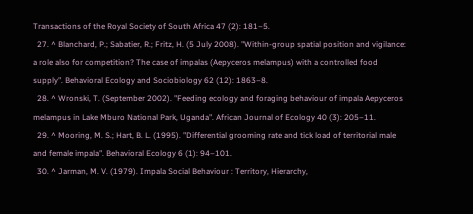Transactions of the Royal Society of South Africa 47 (2): 181–5.
  27. ^ Blanchard, P.; Sabatier, R.; Fritz, H. (5 July 2008). "Within-group spatial position and vigilance: a role also for competition? The case of impalas (Aepyceros melampus) with a controlled food supply". Behavioral Ecology and Sociobiology 62 (12): 1863–8.
  28. ^ Wronski, T. (September 2002). "Feeding ecology and foraging behaviour of impala Aepyceros melampus in Lake Mburo National Park, Uganda". African Journal of Ecology 40 (3): 205–11.
  29. ^ Mooring, M. S.; Hart, B. L. (1995). "Differential grooming rate and tick load of territorial male and female impala". Behavioral Ecology 6 (1): 94–101.
  30. ^ Jarman, M. V. (1979). Impala Social Behaviour : Territory, Hierarchy,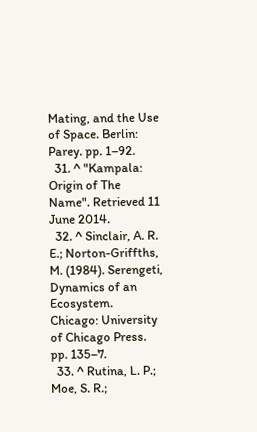Mating, and the Use of Space. Berlin: Parey. pp. 1–92.
  31. ^ "Kampala: Origin of The Name". Retrieved 11 June 2014.
  32. ^ Sinclair, A. R. E.; Norton-Griffths, M. (1984). Serengeti, Dynamics of an Ecosystem. Chicago: University of Chicago Press. pp. 135–7.
  33. ^ Rutina, L. P.; Moe, S. R.;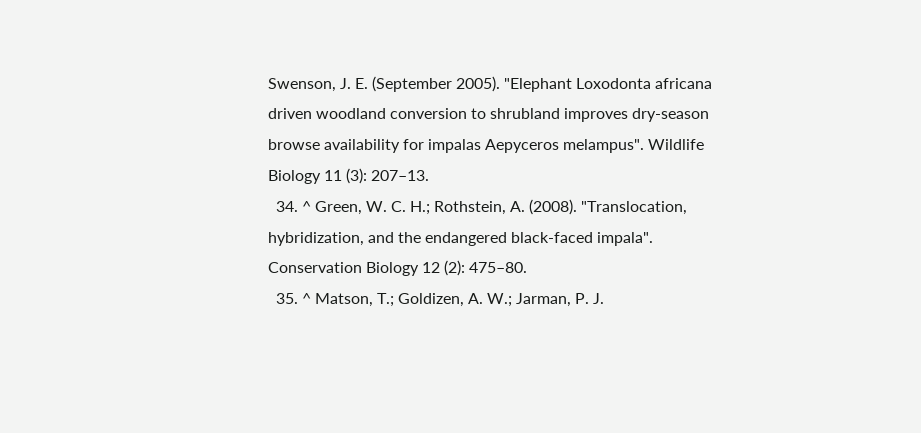Swenson, J. E. (September 2005). "Elephant Loxodonta africana driven woodland conversion to shrubland improves dry-season browse availability for impalas Aepyceros melampus". Wildlife Biology 11 (3): 207–13.
  34. ^ Green, W. C. H.; Rothstein, A. (2008). "Translocation, hybridization, and the endangered black-faced impala". Conservation Biology 12 (2): 475–80.
  35. ^ Matson, T.; Goldizen, A. W.; Jarman, P. J.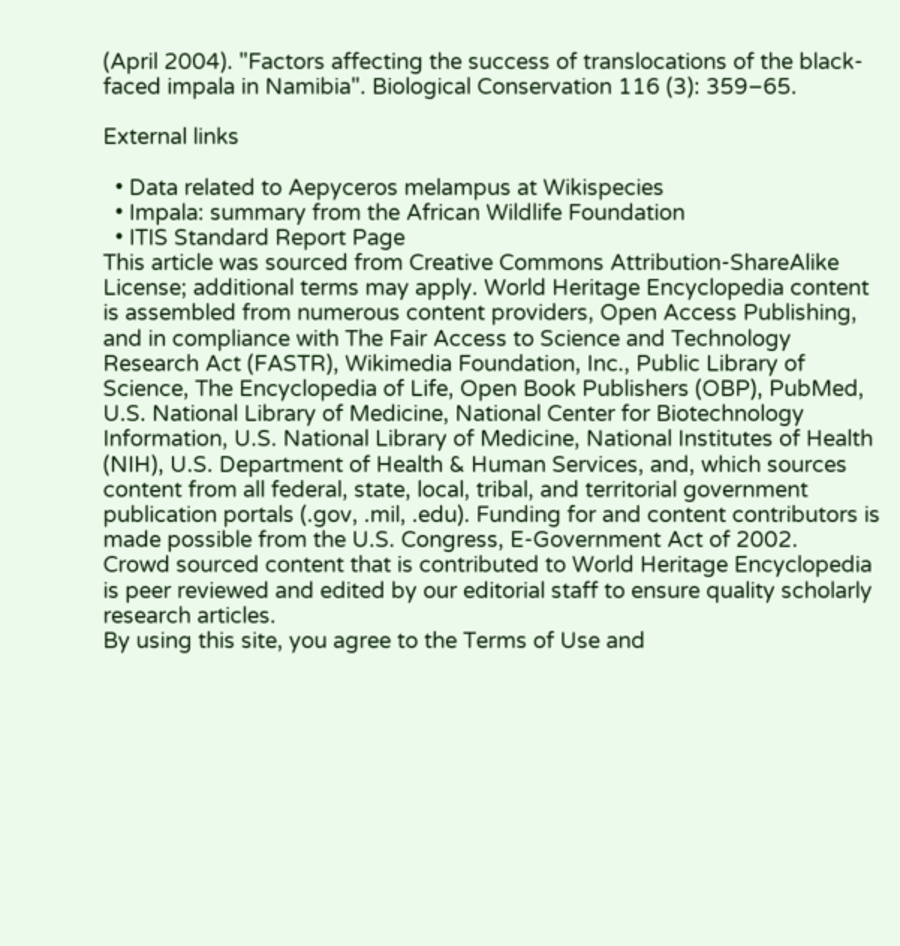(April 2004). "Factors affecting the success of translocations of the black-faced impala in Namibia". Biological Conservation 116 (3): 359–65.

External links

  • Data related to Aepyceros melampus at Wikispecies
  • Impala: summary from the African Wildlife Foundation
  • ITIS Standard Report Page
This article was sourced from Creative Commons Attribution-ShareAlike License; additional terms may apply. World Heritage Encyclopedia content is assembled from numerous content providers, Open Access Publishing, and in compliance with The Fair Access to Science and Technology Research Act (FASTR), Wikimedia Foundation, Inc., Public Library of Science, The Encyclopedia of Life, Open Book Publishers (OBP), PubMed, U.S. National Library of Medicine, National Center for Biotechnology Information, U.S. National Library of Medicine, National Institutes of Health (NIH), U.S. Department of Health & Human Services, and, which sources content from all federal, state, local, tribal, and territorial government publication portals (.gov, .mil, .edu). Funding for and content contributors is made possible from the U.S. Congress, E-Government Act of 2002.
Crowd sourced content that is contributed to World Heritage Encyclopedia is peer reviewed and edited by our editorial staff to ensure quality scholarly research articles.
By using this site, you agree to the Terms of Use and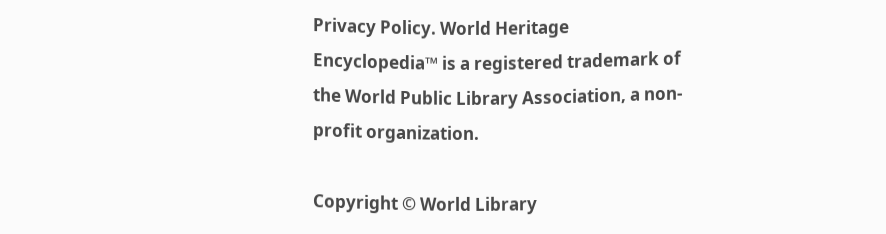Privacy Policy. World Heritage Encyclopedia™ is a registered trademark of the World Public Library Association, a non-profit organization.

Copyright © World Library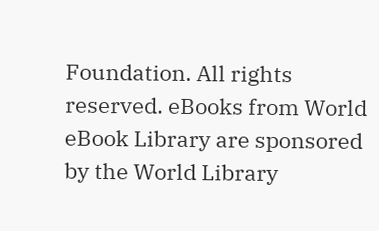Foundation. All rights reserved. eBooks from World eBook Library are sponsored by the World Library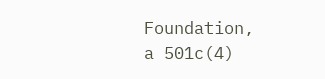Foundation,
a 501c(4)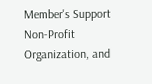Member's Support Non-Profit Organization, and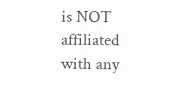is NOT affiliated with any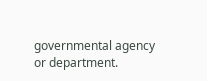governmental agency or department.